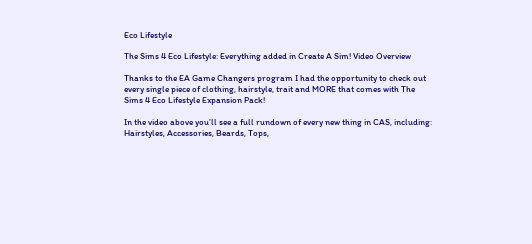Eco Lifestyle

The Sims 4 Eco Lifestyle: Everything added in Create A Sim! Video Overview

Thanks to the EA Game Changers program I had the opportunity to check out every single piece of clothing, hairstyle, trait and MORE that comes with The Sims 4 Eco Lifestyle Expansion Pack!

In the video above you’ll see a full rundown of every new thing in CAS, including: Hairstyles, Accessories, Beards, Tops,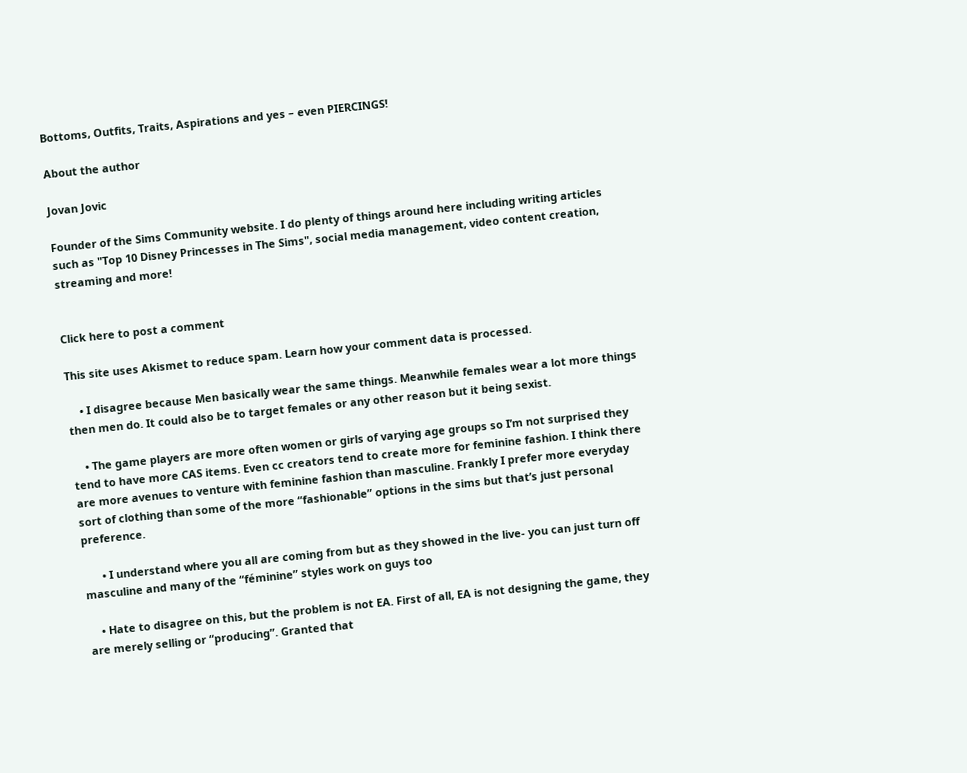Bottoms, Outfits, Traits, Aspirations and yes – even PIERCINGS!

About the author

Jovan Jovic

Founder of the Sims Community website. I do plenty of things around here including writing articles such as "Top 10 Disney Princesses in The Sims", social media management, video content creation, streaming and more!


Click here to post a comment

This site uses Akismet to reduce spam. Learn how your comment data is processed.

    • I disagree because Men basically wear the same things. Meanwhile females wear a lot more things then men do. It could also be to target females or any other reason but it being sexist.

    • The game players are more often women or girls of varying age groups so I’m not surprised they tend to have more CAS items. Even cc creators tend to create more for feminine fashion. I think there are more avenues to venture with feminine fashion than masculine. Frankly I prefer more everyday sort of clothing than some of the more “fashionable” options in the sims but that’s just personal preference.

      • I understand where you all are coming from but as they showed in the live- you can just turn off masculine and many of the “féminine” styles work on guys too

    • Hate to disagree on this, but the problem is not EA. First of all, EA is not designing the game, they are merely selling or “producing”. Granted that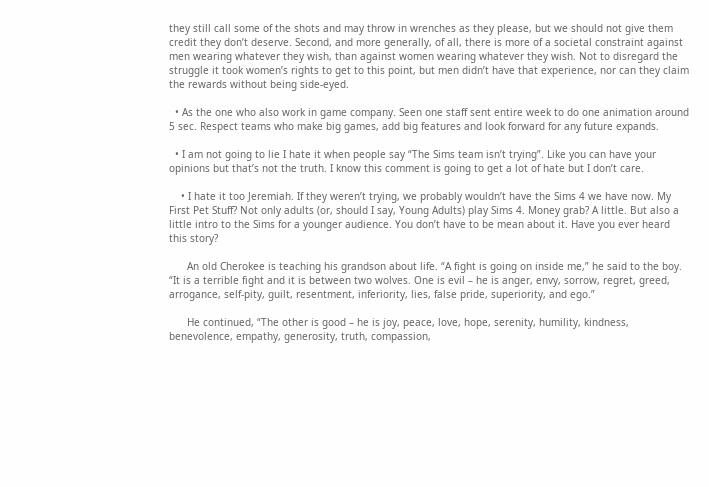they still call some of the shots and may throw in wrenches as they please, but we should not give them credit they don’t deserve. Second, and more generally, of all, there is more of a societal constraint against men wearing whatever they wish, than against women wearing whatever they wish. Not to disregard the struggle it took women’s rights to get to this point, but men didn’t have that experience, nor can they claim the rewards without being side-eyed.

  • As the one who also work in game company. Seen one staff sent entire week to do one animation around 5 sec. Respect teams who make big games, add big features and look forward for any future expands.

  • I am not going to lie I hate it when people say “The Sims team isn’t trying”. Like you can have your opinions but that’s not the truth. I know this comment is going to get a lot of hate but I don’t care.

    • I hate it too Jeremiah. If they weren’t trying, we probably wouldn’t have the Sims 4 we have now. My First Pet Stuff? Not only adults (or, should I say, Young Adults) play Sims 4. Money grab? A little. But also a little intro to the Sims for a younger audience. You don’t have to be mean about it. Have you ever heard this story?

      An old Cherokee is teaching his grandson about life. “A fight is going on inside me,” he said to the boy. “It is a terrible fight and it is between two wolves. One is evil – he is anger, envy, sorrow, regret, greed, arrogance, self-pity, guilt, resentment, inferiority, lies, false pride, superiority, and ego.”

      He continued, “The other is good – he is joy, peace, love, hope, serenity, humility, kindness, benevolence, empathy, generosity, truth, compassion,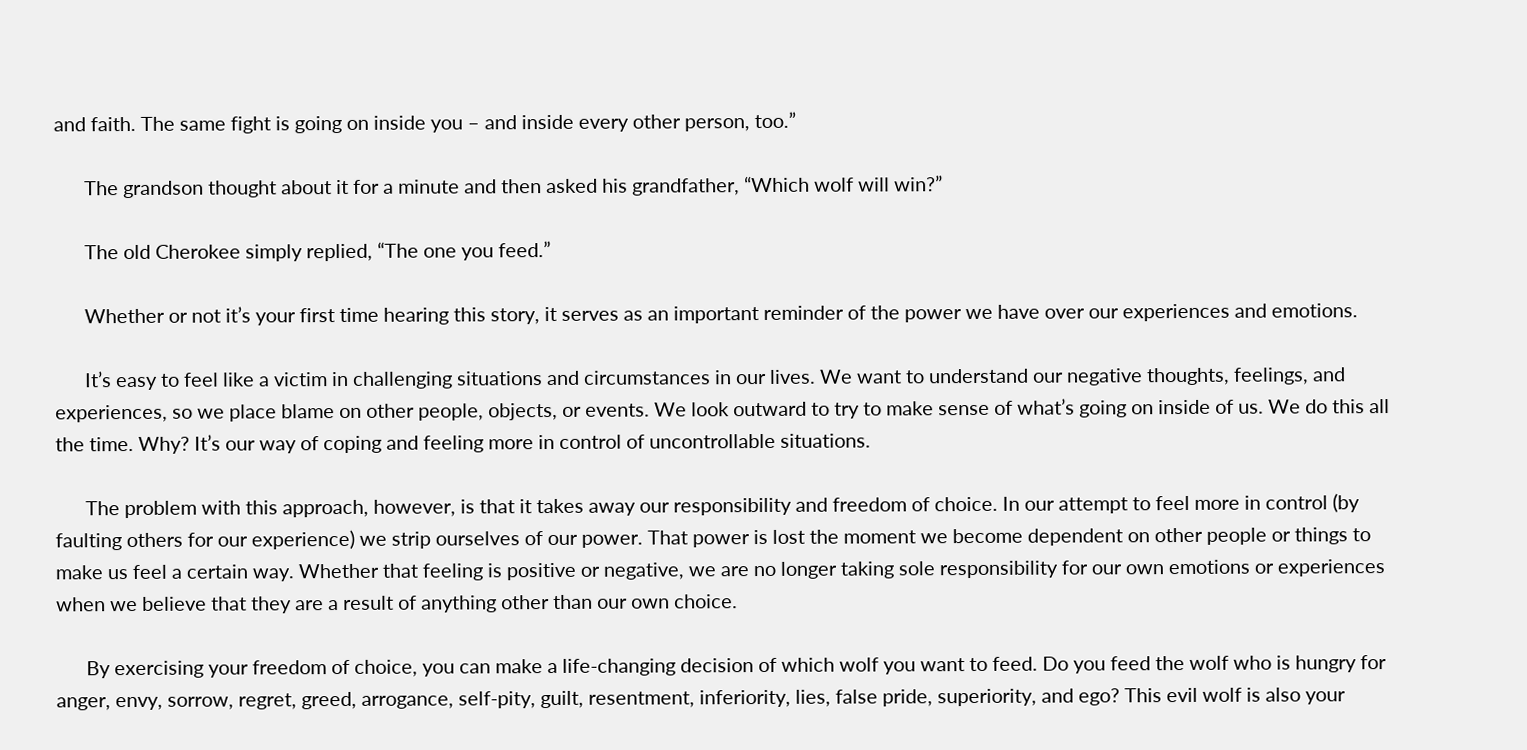and faith. The same fight is going on inside you – and inside every other person, too.”

      The grandson thought about it for a minute and then asked his grandfather, “Which wolf will win?”

      The old Cherokee simply replied, “The one you feed.”

      Whether or not it’s your first time hearing this story, it serves as an important reminder of the power we have over our experiences and emotions.

      It’s easy to feel like a victim in challenging situations and circumstances in our lives. We want to understand our negative thoughts, feelings, and experiences, so we place blame on other people, objects, or events. We look outward to try to make sense of what’s going on inside of us. We do this all the time. Why? It’s our way of coping and feeling more in control of uncontrollable situations.

      The problem with this approach, however, is that it takes away our responsibility and freedom of choice. In our attempt to feel more in control (by faulting others for our experience) we strip ourselves of our power. That power is lost the moment we become dependent on other people or things to make us feel a certain way. Whether that feeling is positive or negative, we are no longer taking sole responsibility for our own emotions or experiences when we believe that they are a result of anything other than our own choice.

      By exercising your freedom of choice, you can make a life-changing decision of which wolf you want to feed. Do you feed the wolf who is hungry for anger, envy, sorrow, regret, greed, arrogance, self-pity, guilt, resentment, inferiority, lies, false pride, superiority, and ego? This evil wolf is also your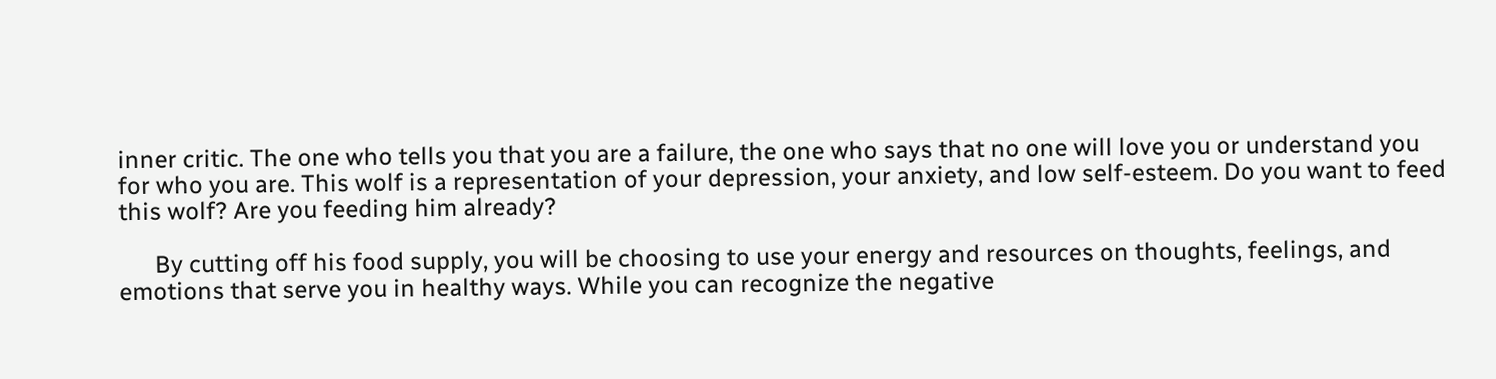inner critic. The one who tells you that you are a failure, the one who says that no one will love you or understand you for who you are. This wolf is a representation of your depression, your anxiety, and low self-esteem. Do you want to feed this wolf? Are you feeding him already?

      By cutting off his food supply, you will be choosing to use your energy and resources on thoughts, feelings, and emotions that serve you in healthy ways. While you can recognize the negative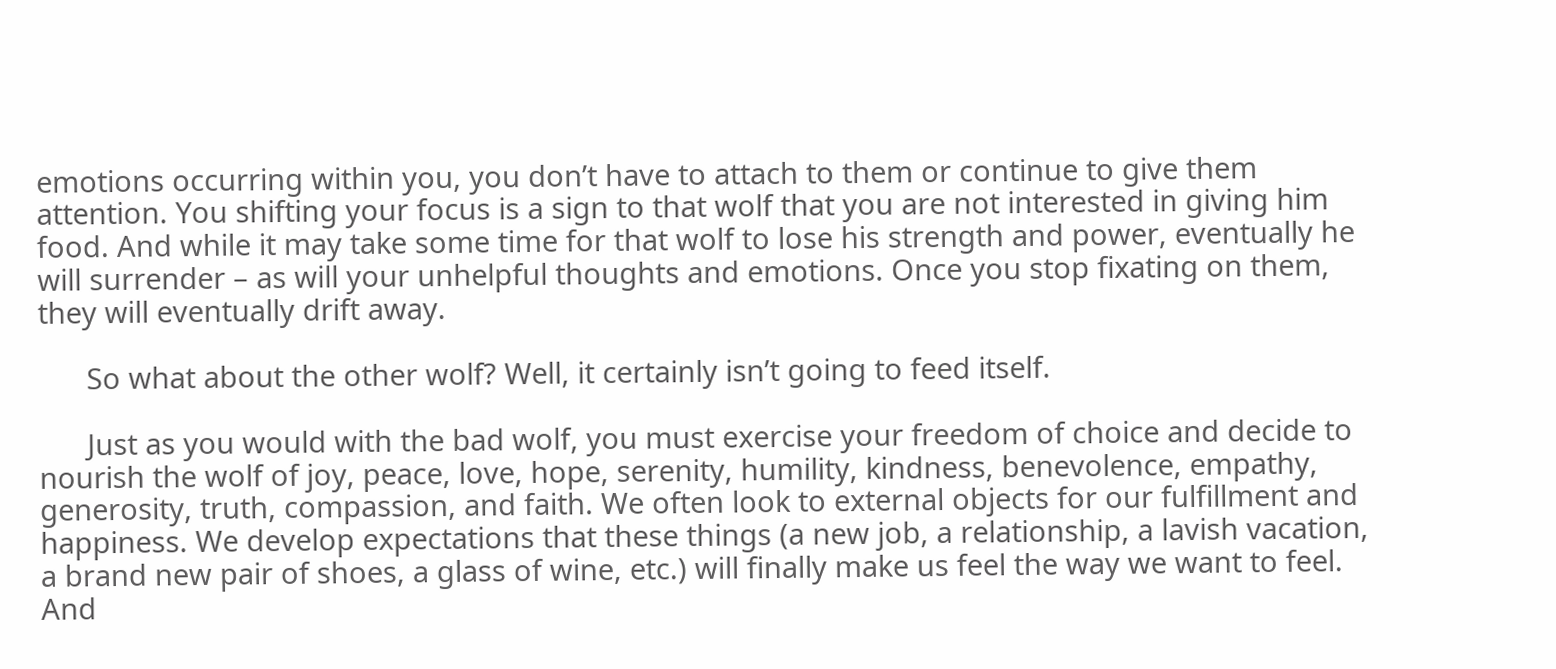emotions occurring within you, you don’t have to attach to them or continue to give them attention. You shifting your focus is a sign to that wolf that you are not interested in giving him food. And while it may take some time for that wolf to lose his strength and power, eventually he will surrender – as will your unhelpful thoughts and emotions. Once you stop fixating on them, they will eventually drift away.

      So what about the other wolf? Well, it certainly isn’t going to feed itself.

      Just as you would with the bad wolf, you must exercise your freedom of choice and decide to nourish the wolf of joy, peace, love, hope, serenity, humility, kindness, benevolence, empathy, generosity, truth, compassion, and faith. We often look to external objects for our fulfillment and happiness. We develop expectations that these things (a new job, a relationship, a lavish vacation, a brand new pair of shoes, a glass of wine, etc.) will finally make us feel the way we want to feel. And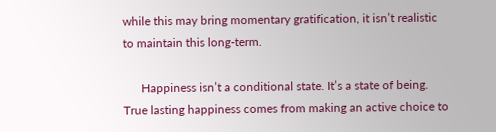while this may bring momentary gratification, it isn’t realistic to maintain this long-term.

      Happiness isn’t a conditional state. It’s a state of being. True lasting happiness comes from making an active choice to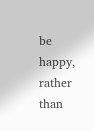be happy, rather than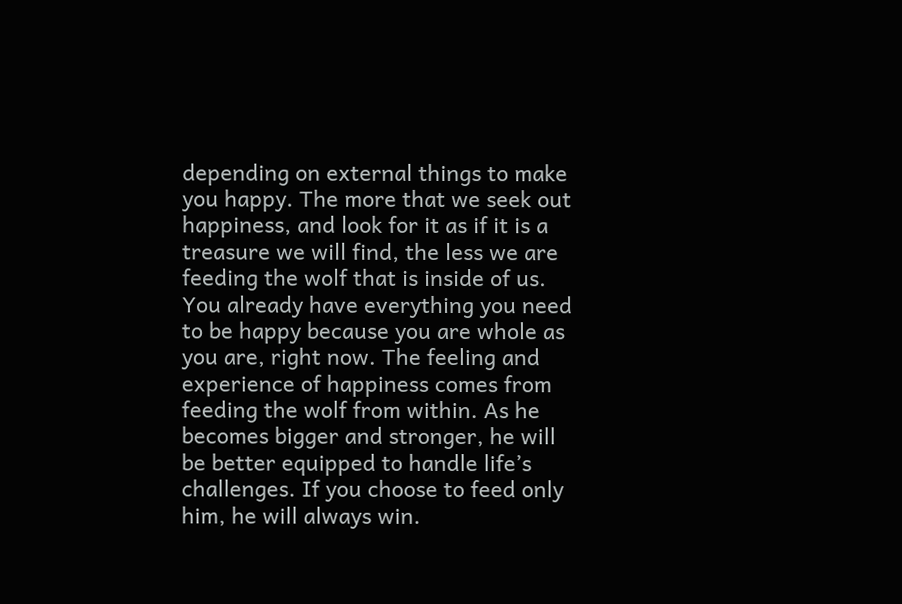depending on external things to make you happy. The more that we seek out happiness, and look for it as if it is a treasure we will find, the less we are feeding the wolf that is inside of us. You already have everything you need to be happy because you are whole as you are, right now. The feeling and experience of happiness comes from feeding the wolf from within. As he becomes bigger and stronger, he will be better equipped to handle life’s challenges. If you choose to feed only him, he will always win.